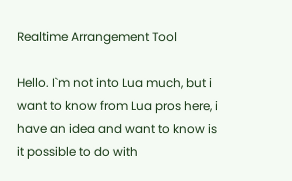Realtime Arrangement Tool

Hello. I`m not into Lua much, but i want to know from Lua pros here, i have an idea and want to know is it possible to do with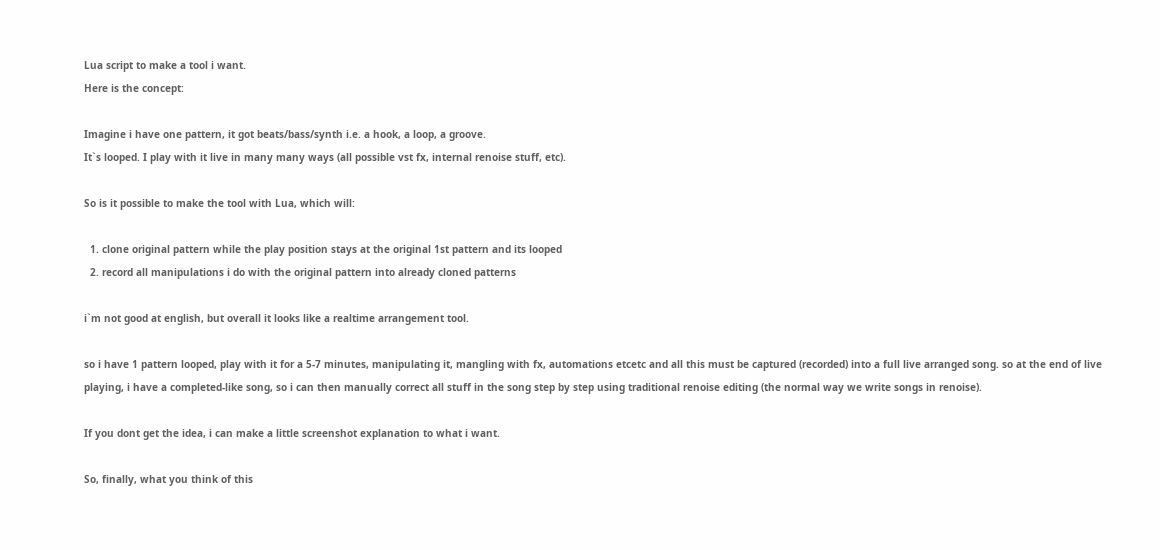Lua script to make a tool i want.
Here is the concept:

Imagine i have one pattern, it got beats/bass/synth i.e. a hook, a loop, a groove.
It`s looped. I play with it live in many many ways (all possible vst fx, internal renoise stuff, etc).

So is it possible to make the tool with Lua, which will:

  1. clone original pattern while the play position stays at the original 1st pattern and its looped
  2. record all manipulations i do with the original pattern into already cloned patterns

i`m not good at english, but overall it looks like a realtime arrangement tool.

so i have 1 pattern looped, play with it for a 5-7 minutes, manipulating it, mangling with fx, automations etcetc and all this must be captured (recorded) into a full live arranged song. so at the end of live playing, i have a completed-like song, so i can then manually correct all stuff in the song step by step using traditional renoise editing (the normal way we write songs in renoise).

If you dont get the idea, i can make a little screenshot explanation to what i want.

So, finally, what you think of this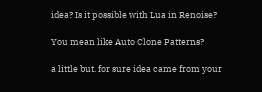idea? Is it possible with Lua in Renoise?

You mean like Auto Clone Patterns?

a little but. for sure idea came from your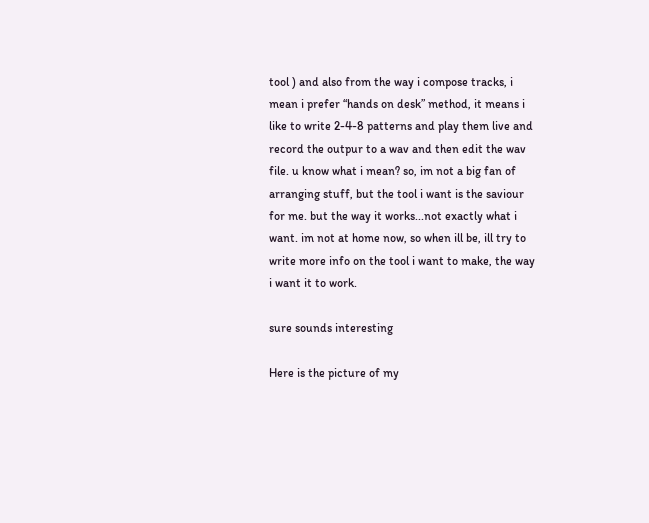tool ) and also from the way i compose tracks, i mean i prefer “hands on desk” method, it means i like to write 2-4-8 patterns and play them live and record the outpur to a wav and then edit the wav file. u know what i mean? so, im not a big fan of arranging stuff, but the tool i want is the saviour for me. but the way it works...not exactly what i want. im not at home now, so when ill be, ill try to write more info on the tool i want to make, the way i want it to work.

sure sounds interesting

Here is the picture of my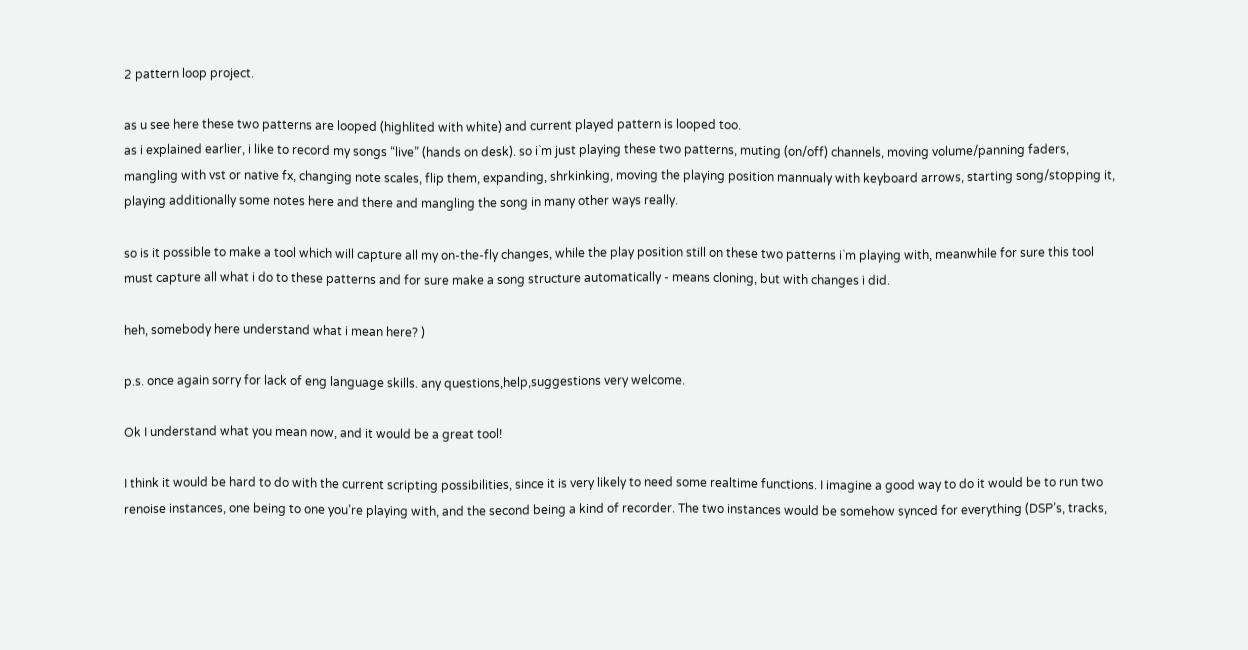2 pattern loop project.

as u see here these two patterns are looped (highlited with white) and current played pattern is looped too.
as i explained earlier, i like to record my songs “live” (hands on desk). so i`m just playing these two patterns, muting (on/off) channels, moving volume/panning faders, mangling with vst or native fx, changing note scales, flip them, expanding, shrkinking, moving the playing position mannualy with keyboard arrows, starting song/stopping it, playing additionally some notes here and there and mangling the song in many other ways really.

so is it possible to make a tool which will capture all my on-the-fly changes, while the play position still on these two patterns i`m playing with, meanwhile for sure this tool must capture all what i do to these patterns and for sure make a song structure automatically - means cloning, but with changes i did.

heh, somebody here understand what i mean here? )

p.s. once again sorry for lack of eng language skills. any questions,help,suggestions very welcome.

Ok I understand what you mean now, and it would be a great tool!

I think it would be hard to do with the current scripting possibilities, since it is very likely to need some realtime functions. I imagine a good way to do it would be to run two renoise instances, one being to one you’re playing with, and the second being a kind of recorder. The two instances would be somehow synced for everything (DSP’s, tracks,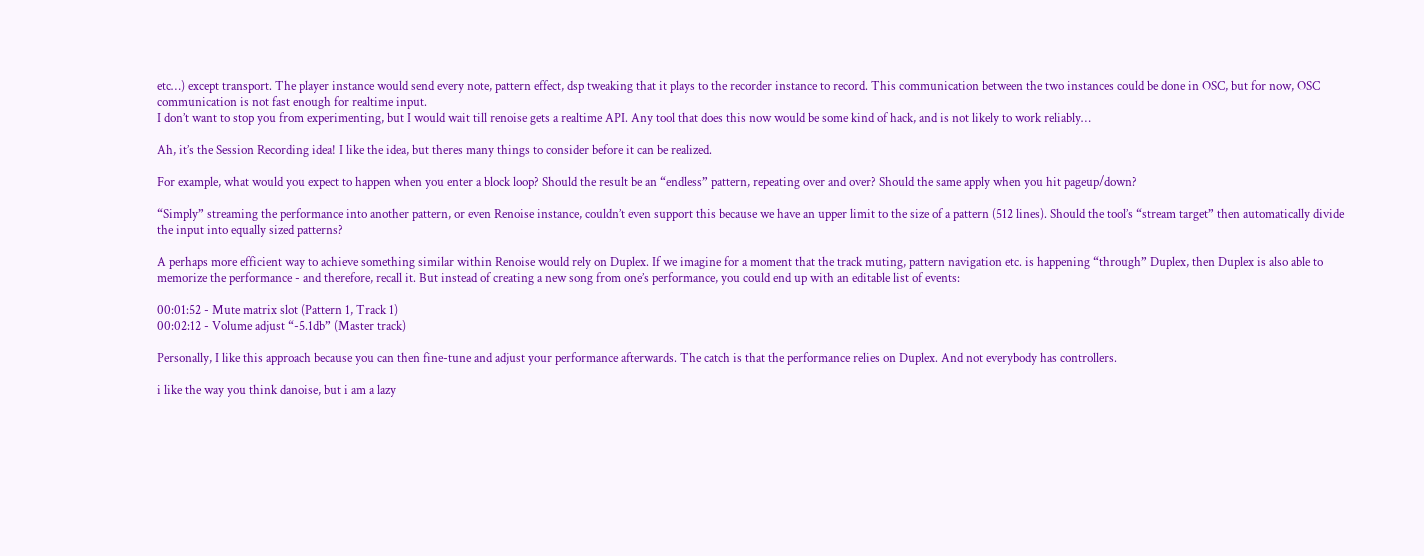etc…) except transport. The player instance would send every note, pattern effect, dsp tweaking that it plays to the recorder instance to record. This communication between the two instances could be done in OSC, but for now, OSC communication is not fast enough for realtime input.
I don’t want to stop you from experimenting, but I would wait till renoise gets a realtime API. Any tool that does this now would be some kind of hack, and is not likely to work reliably…

Ah, it’s the Session Recording idea! I like the idea, but theres many things to consider before it can be realized.

For example, what would you expect to happen when you enter a block loop? Should the result be an “endless” pattern, repeating over and over? Should the same apply when you hit pageup/down?

“Simply” streaming the performance into another pattern, or even Renoise instance, couldn’t even support this because we have an upper limit to the size of a pattern (512 lines). Should the tool’s “stream target” then automatically divide the input into equally sized patterns?

A perhaps more efficient way to achieve something similar within Renoise would rely on Duplex. If we imagine for a moment that the track muting, pattern navigation etc. is happening “through” Duplex, then Duplex is also able to memorize the performance - and therefore, recall it. But instead of creating a new song from one’s performance, you could end up with an editable list of events:

00:01:52 - Mute matrix slot (Pattern 1, Track 1)
00:02:12 - Volume adjust “-5.1db” (Master track)

Personally, I like this approach because you can then fine-tune and adjust your performance afterwards. The catch is that the performance relies on Duplex. And not everybody has controllers.

i like the way you think danoise, but i am a lazy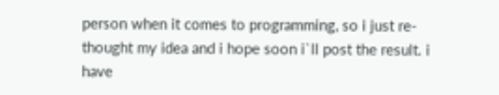person when it comes to programming, so i just re-thought my idea and i hope soon i`ll post the result. i have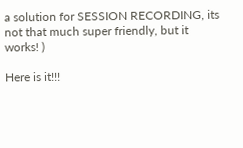a solution for SESSION RECORDING, its not that much super friendly, but it works! )

Here is it!!!